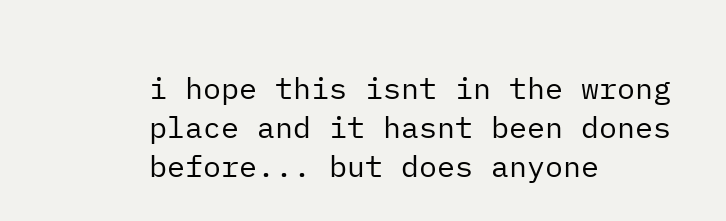i hope this isnt in the wrong place and it hasnt been dones before... but does anyone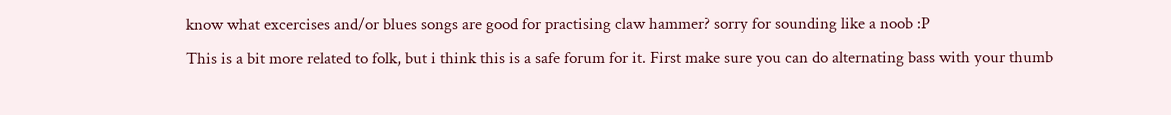know what excercises and/or blues songs are good for practising claw hammer? sorry for sounding like a noob :P
This is a bit more related to folk, but i think this is a safe forum for it. First make sure you can do alternating bass with your thumb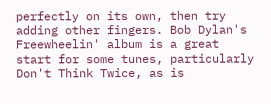perfectly on its own, then try adding other fingers. Bob Dylan's Freewheelin' album is a great start for some tunes, particularly Don't Think Twice, as is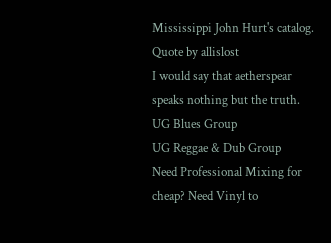Mississippi John Hurt's catalog.
Quote by allislost
I would say that aetherspear speaks nothing but the truth.
UG Blues Group
UG Reggae & Dub Group
Need Professional Mixing for cheap? Need Vinyl to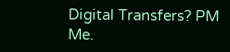Digital Transfers? PM Me.